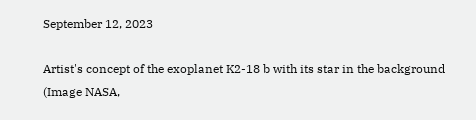September 12, 2023

Artist's concept of the exoplanet K2-18 b with its star in the background (Image NASA,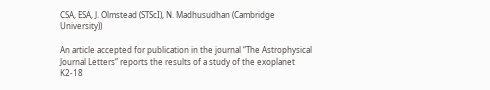CSA, ESA, J. Olmstead (STScI), N. Madhusudhan (Cambridge University))

An article accepted for publication in the journal “The Astrophysical Journal Letters” reports the results of a study of the exoplanet K2-18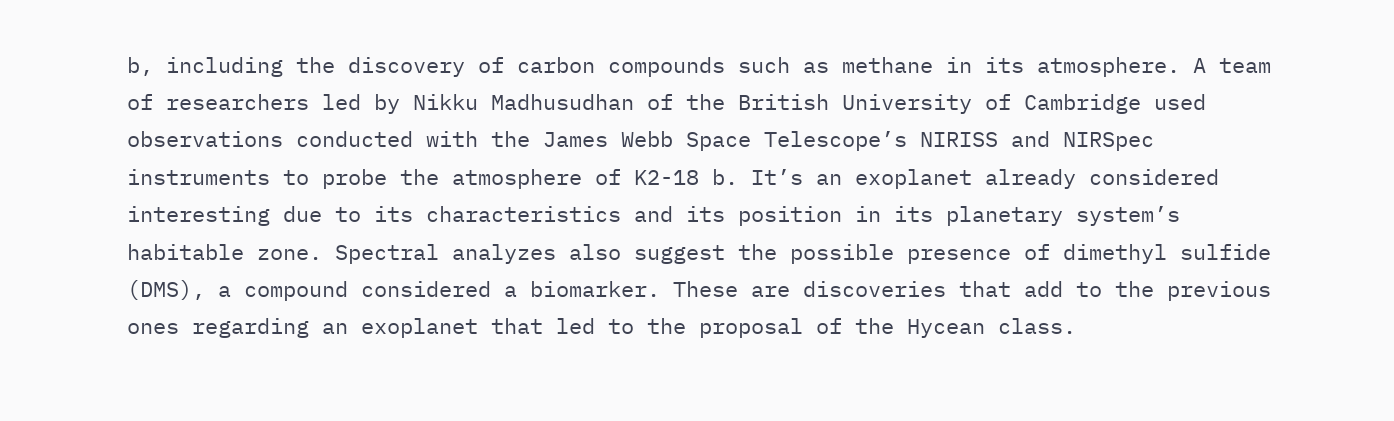b, including the discovery of carbon compounds such as methane in its atmosphere. A team of researchers led by Nikku Madhusudhan of the British University of Cambridge used observations conducted with the James Webb Space Telescope’s NIRISS and NIRSpec instruments to probe the atmosphere of K2-18 b. It’s an exoplanet already considered interesting due to its characteristics and its position in its planetary system’s habitable zone. Spectral analyzes also suggest the possible presence of dimethyl sulfide (DMS), a compound considered a biomarker. These are discoveries that add to the previous ones regarding an exoplanet that led to the proposal of the Hycean class.